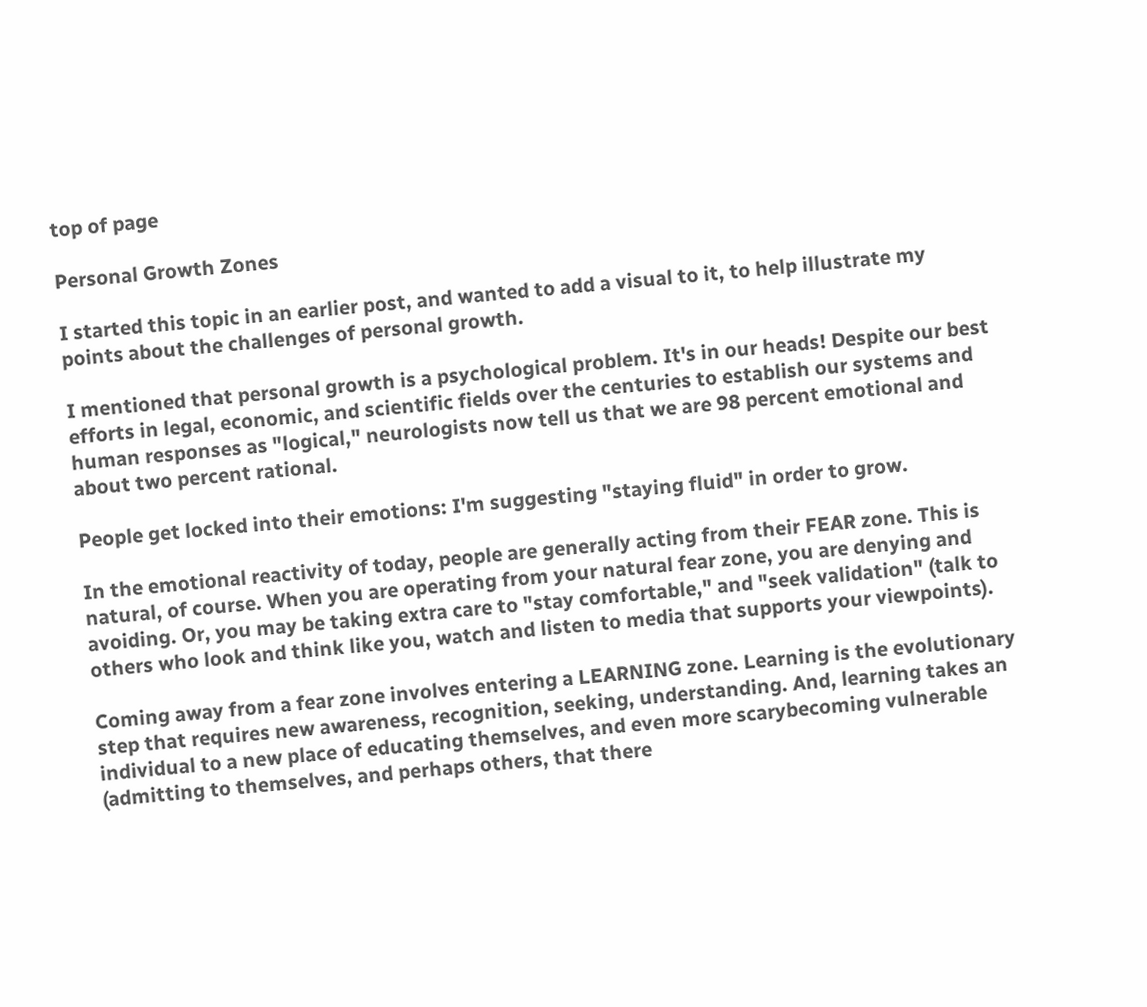top of page

Personal Growth Zones

I started this topic in an earlier post, and wanted to add a visual to it, to help illustrate my points about the challenges of personal growth.

I mentioned that personal growth is a psychological problem. It's in our heads! Despite our best efforts in legal, economic, and scientific fields over the centuries to establish our systems and human responses as "logical," neurologists now tell us that we are 98 percent emotional and about two percent rational.

People get locked into their emotions: I'm suggesting "staying fluid" in order to grow.

In the emotional reactivity of today, people are generally acting from their FEAR zone. This is natural, of course. When you are operating from your natural fear zone, you are denying and avoiding. Or, you may be taking extra care to "stay comfortable," and "seek validation" (talk to others who look and think like you, watch and listen to media that supports your viewpoints).

Coming away from a fear zone involves entering a LEARNING zone. Learning is the evolutionary step that requires new awareness, recognition, seeking, understanding. And, learning takes an individual to a new place of educating themselves, and even more scarybecoming vulnerable (admitting to themselves, and perhaps others, that there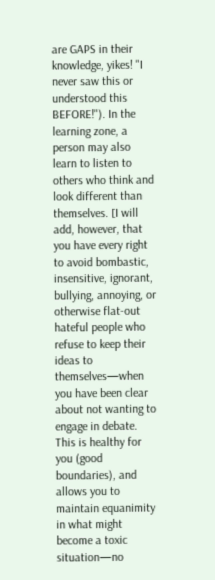are GAPS in their knowledge, yikes! "I never saw this or understood this BEFORE!"). In the learning zone, a person may also learn to listen to others who think and look different than themselves. [I will add, however, that you have every right to avoid bombastic, insensitive, ignorant, bullying, annoying, or otherwise flat-out hateful people who refuse to keep their ideas to themselves—when you have been clear about not wanting to engage in debate. This is healthy for you (good boundaries), and allows you to maintain equanimity in what might become a toxic situation—no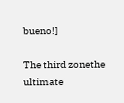bueno!]

The third zonethe ultimate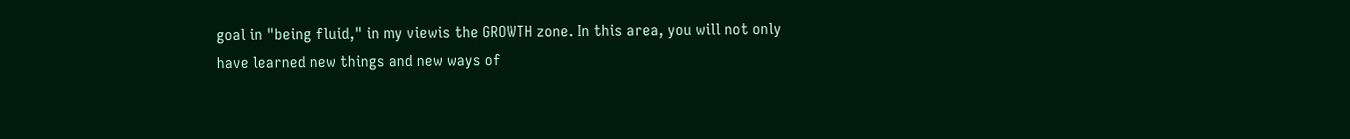goal in "being fluid," in my viewis the GROWTH zone. In this area, you will not only have learned new things and new ways of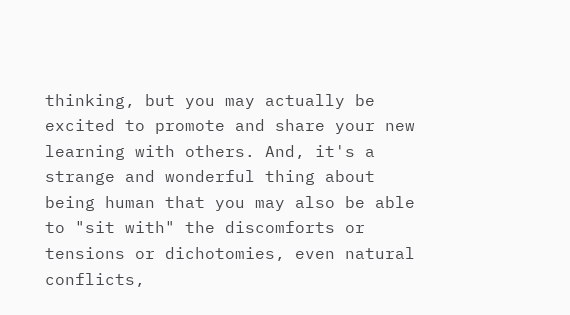thinking, but you may actually be excited to promote and share your new learning with others. And, it's a strange and wonderful thing about being human that you may also be able to "sit with" the discomforts or tensions or dichotomies, even natural conflicts,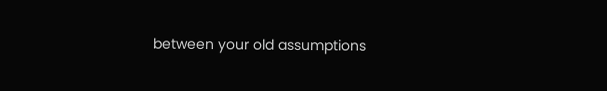between your old assumptions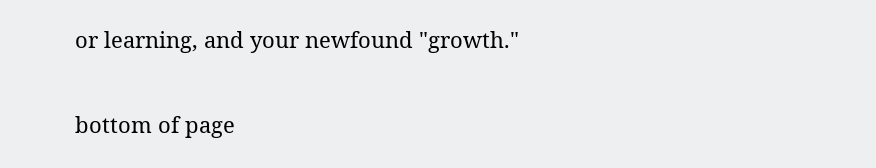or learning, and your newfound "growth."


bottom of page